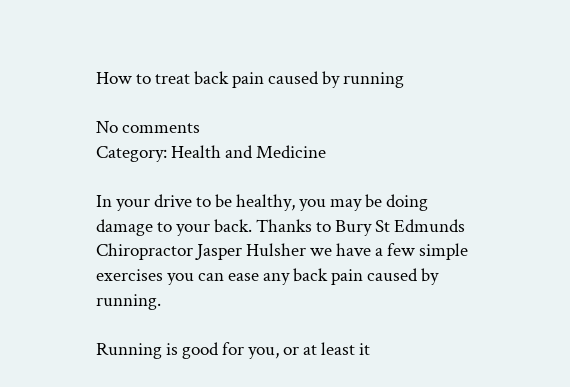How to treat back pain caused by running

No comments
Category: Health and Medicine

In your drive to be healthy, you may be doing damage to your back. Thanks to Bury St Edmunds Chiropractor Jasper Hulsher we have a few simple exercises you can ease any back pain caused by running.

Running is good for you, or at least it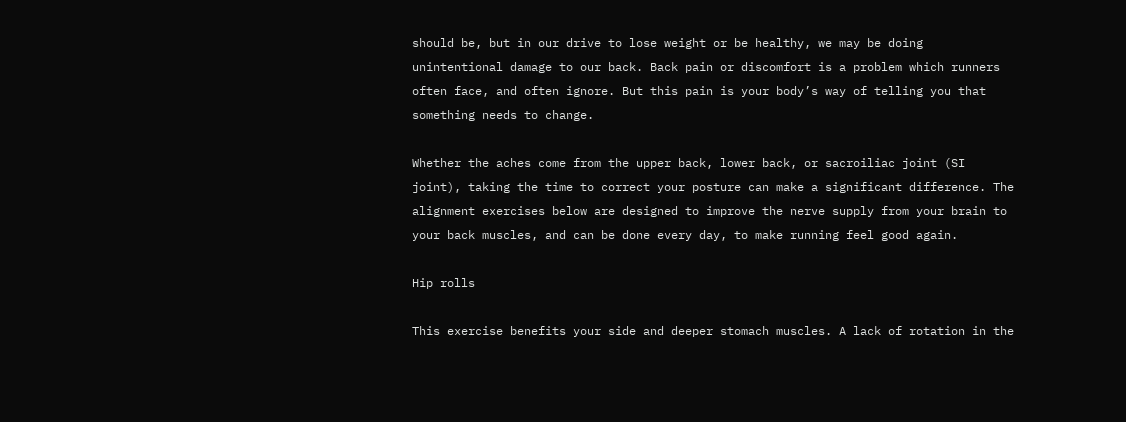should be, but in our drive to lose weight or be healthy, we may be doing unintentional damage to our back. Back pain or discomfort is a problem which runners often face, and often ignore. But this pain is your body’s way of telling you that something needs to change.

Whether the aches come from the upper back, lower back, or sacroiliac joint (SI joint), taking the time to correct your posture can make a significant difference. The alignment exercises below are designed to improve the nerve supply from your brain to your back muscles, and can be done every day, to make running feel good again.

Hip rolls

This exercise benefits your side and deeper stomach muscles. A lack of rotation in the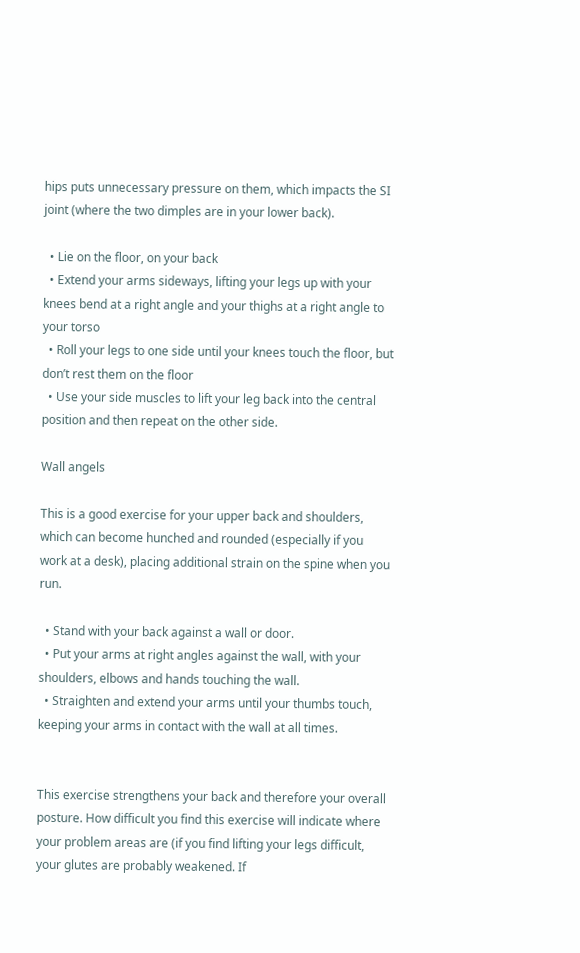hips puts unnecessary pressure on them, which impacts the SI joint (where the two dimples are in your lower back).

  • Lie on the floor, on your back
  • Extend your arms sideways, lifting your legs up with your knees bend at a right angle and your thighs at a right angle to your torso
  • Roll your legs to one side until your knees touch the floor, but don’t rest them on the floor
  • Use your side muscles to lift your leg back into the central position and then repeat on the other side.

Wall angels

This is a good exercise for your upper back and shoulders, which can become hunched and rounded (especially if you work at a desk), placing additional strain on the spine when you run.

  • Stand with your back against a wall or door.
  • Put your arms at right angles against the wall, with your shoulders, elbows and hands touching the wall.
  • Straighten and extend your arms until your thumbs touch, keeping your arms in contact with the wall at all times.


This exercise strengthens your back and therefore your overall posture. How difficult you find this exercise will indicate where your problem areas are (if you find lifting your legs difficult, your glutes are probably weakened. If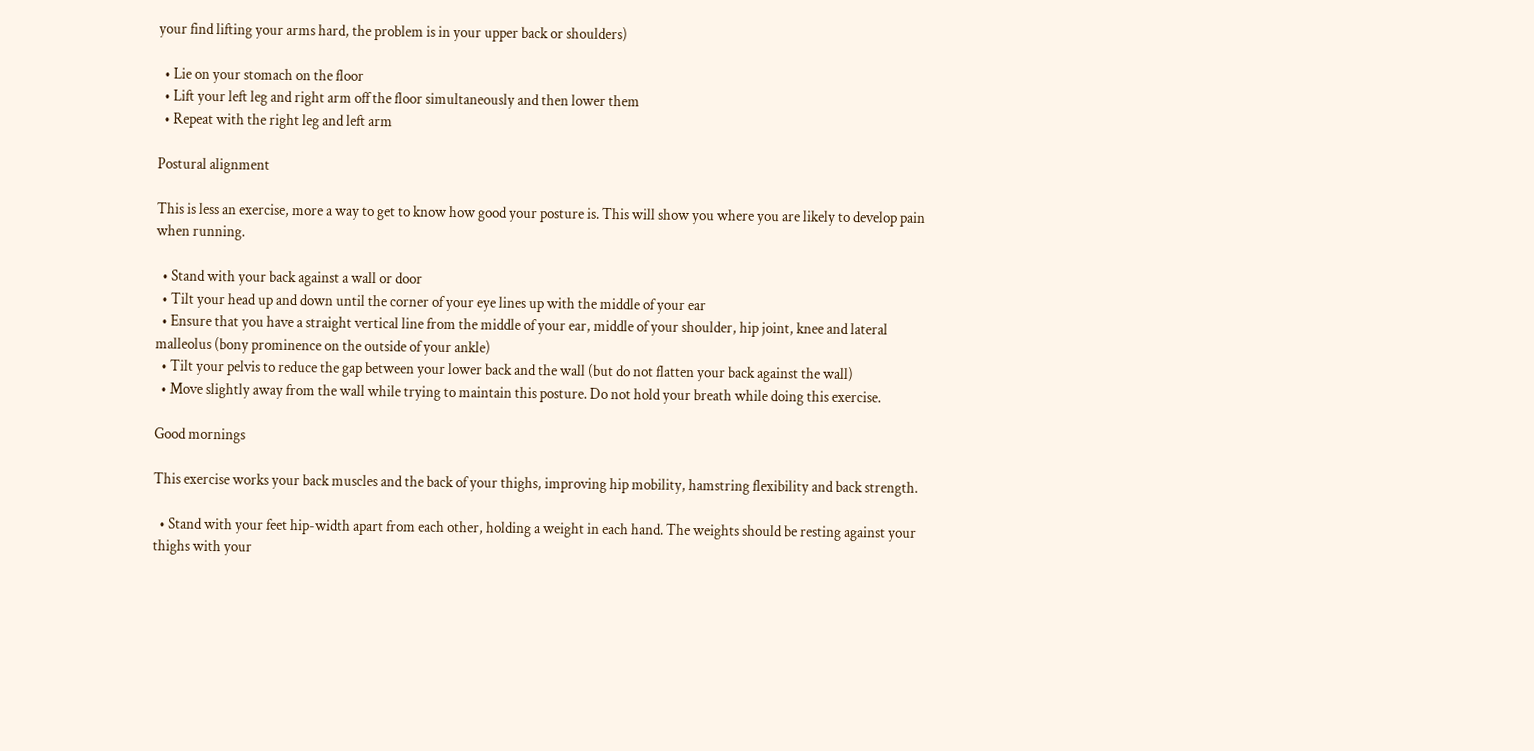your find lifting your arms hard, the problem is in your upper back or shoulders)

  • Lie on your stomach on the floor
  • Lift your left leg and right arm off the floor simultaneously and then lower them
  • Repeat with the right leg and left arm

Postural alignment

This is less an exercise, more a way to get to know how good your posture is. This will show you where you are likely to develop pain when running.

  • Stand with your back against a wall or door
  • Tilt your head up and down until the corner of your eye lines up with the middle of your ear
  • Ensure that you have a straight vertical line from the middle of your ear, middle of your shoulder, hip joint, knee and lateral malleolus (bony prominence on the outside of your ankle)
  • Tilt your pelvis to reduce the gap between your lower back and the wall (but do not flatten your back against the wall)
  • Move slightly away from the wall while trying to maintain this posture. Do not hold your breath while doing this exercise.

Good mornings

This exercise works your back muscles and the back of your thighs, improving hip mobility, hamstring flexibility and back strength.

  • Stand with your feet hip-width apart from each other, holding a weight in each hand. The weights should be resting against your thighs with your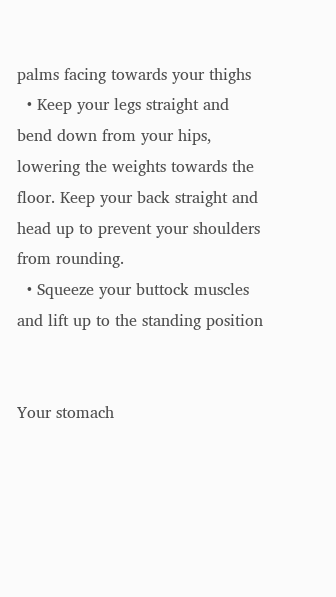palms facing towards your thighs
  • Keep your legs straight and bend down from your hips, lowering the weights towards the floor. Keep your back straight and head up to prevent your shoulders from rounding.
  • Squeeze your buttock muscles and lift up to the standing position


Your stomach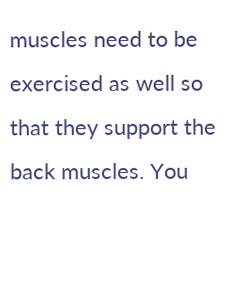muscles need to be exercised as well so that they support the back muscles. You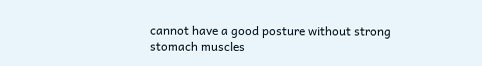cannot have a good posture without strong stomach muscles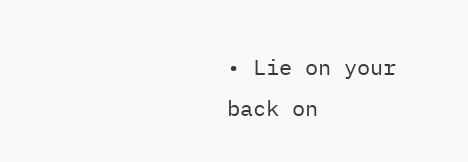• Lie on your back on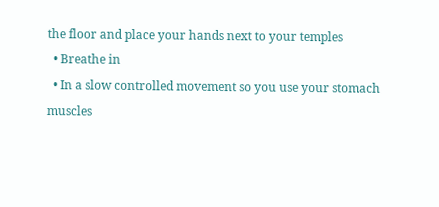the floor and place your hands next to your temples
  • Breathe in
  • In a slow controlled movement so you use your stomach muscles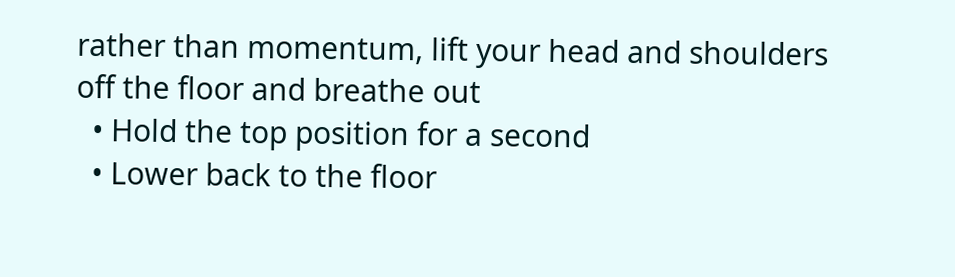rather than momentum, lift your head and shoulders off the floor and breathe out
  • Hold the top position for a second
  • Lower back to the floor